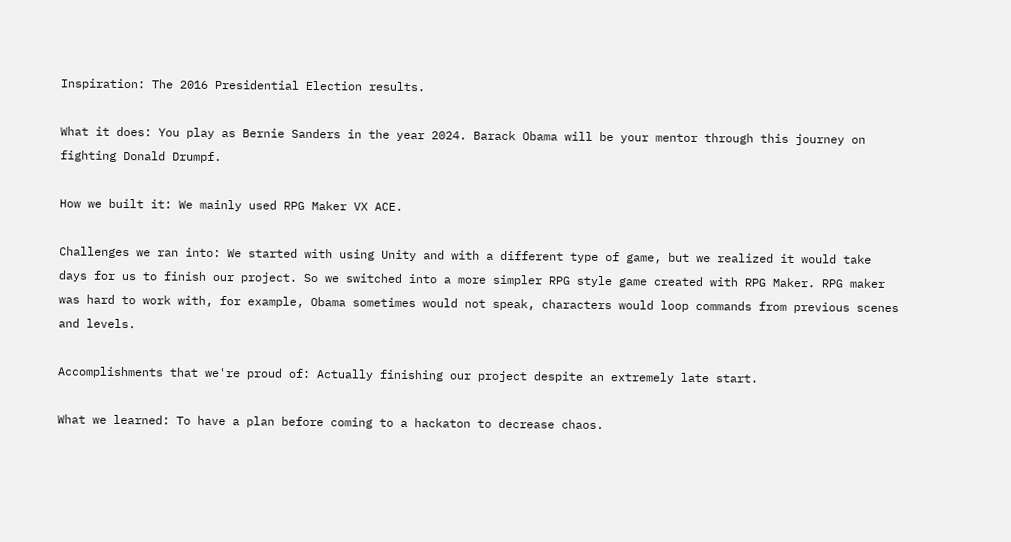Inspiration: The 2016 Presidential Election results.

What it does: You play as Bernie Sanders in the year 2024. Barack Obama will be your mentor through this journey on fighting Donald Drumpf.

How we built it: We mainly used RPG Maker VX ACE.

Challenges we ran into: We started with using Unity and with a different type of game, but we realized it would take days for us to finish our project. So we switched into a more simpler RPG style game created with RPG Maker. RPG maker was hard to work with, for example, Obama sometimes would not speak, characters would loop commands from previous scenes and levels.

Accomplishments that we're proud of: Actually finishing our project despite an extremely late start.

What we learned: To have a plan before coming to a hackaton to decrease chaos.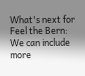What's next for Feel the Bern: We can include more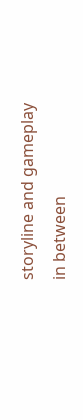storyline and gameplay in between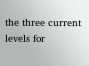the three current levels for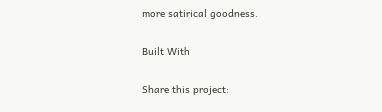more satirical goodness.

Built With

Share this project: